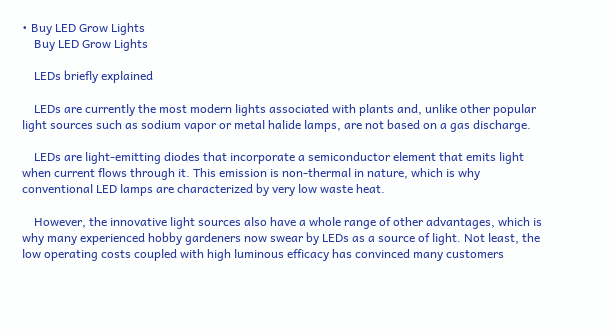• Buy LED Grow Lights
    Buy LED Grow Lights

    LEDs briefly explained

    LEDs are currently the most modern lights associated with plants and, unlike other popular light sources such as sodium vapor or metal halide lamps, are not based on a gas discharge.

    LEDs are light-emitting diodes that incorporate a semiconductor element that emits light when current flows through it. This emission is non-thermal in nature, which is why conventional LED lamps are characterized by very low waste heat.

    However, the innovative light sources also have a whole range of other advantages, which is why many experienced hobby gardeners now swear by LEDs as a source of light. Not least, the low operating costs coupled with high luminous efficacy has convinced many customers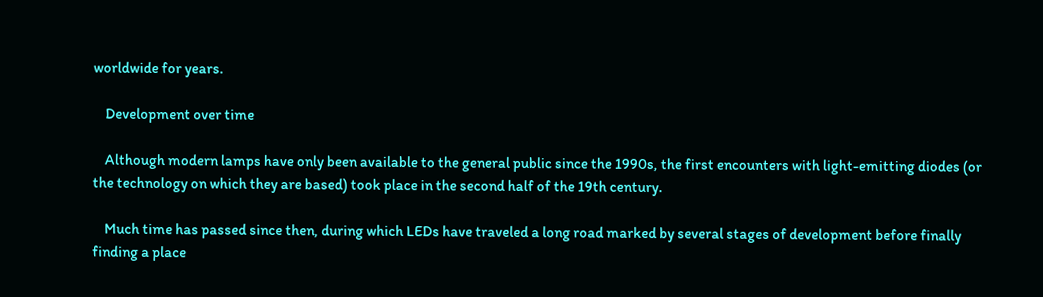worldwide for years.

    Development over time

    Although modern lamps have only been available to the general public since the 1990s, the first encounters with light-emitting diodes (or the technology on which they are based) took place in the second half of the 19th century.

    Much time has passed since then, during which LEDs have traveled a long road marked by several stages of development before finally finding a place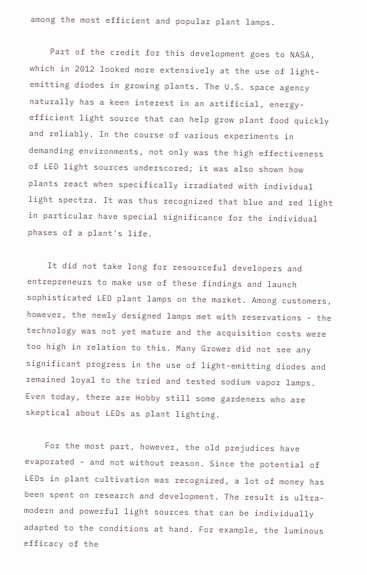among the most efficient and popular plant lamps.

    Part of the credit for this development goes to NASA, which in 2012 looked more extensively at the use of light-emitting diodes in growing plants. The U.S. space agency naturally has a keen interest in an artificial, energy-efficient light source that can help grow plant food quickly and reliably. In the course of various experiments in demanding environments, not only was the high effectiveness of LED light sources underscored; it was also shown how plants react when specifically irradiated with individual light spectra. It was thus recognized that blue and red light in particular have special significance for the individual phases of a plant's life.

    It did not take long for resourceful developers and entrepreneurs to make use of these findings and launch sophisticated LED plant lamps on the market. Among customers, however, the newly designed lamps met with reservations - the technology was not yet mature and the acquisition costs were too high in relation to this. Many Grower did not see any significant progress in the use of light-emitting diodes and remained loyal to the tried and tested sodium vapor lamps. Even today, there are Hobby still some gardeners who are skeptical about LEDs as plant lighting.

    For the most part, however, the old prejudices have evaporated - and not without reason. Since the potential of LEDs in plant cultivation was recognized, a lot of money has been spent on research and development. The result is ultra-modern and powerful light sources that can be individually adapted to the conditions at hand. For example, the luminous efficacy of the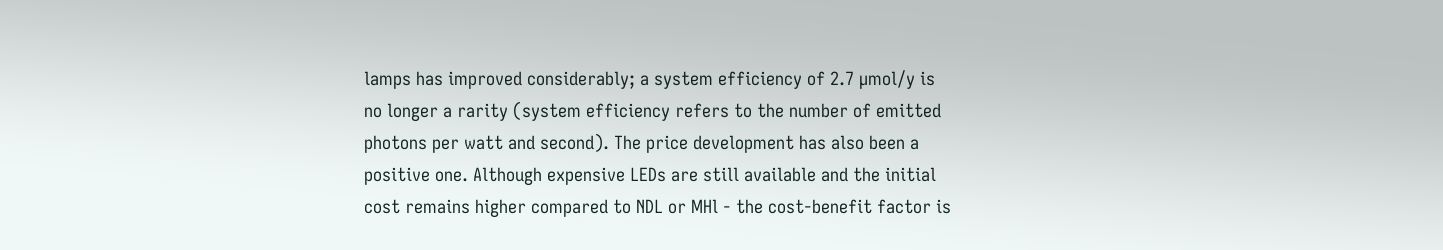lamps has improved considerably; a system efficiency of 2.7 µmol/y is no longer a rarity (system efficiency refers to the number of emitted photons per watt and second). The price development has also been a positive one. Although expensive LEDs are still available and the initial cost remains higher compared to NDL or MHl - the cost-benefit factor is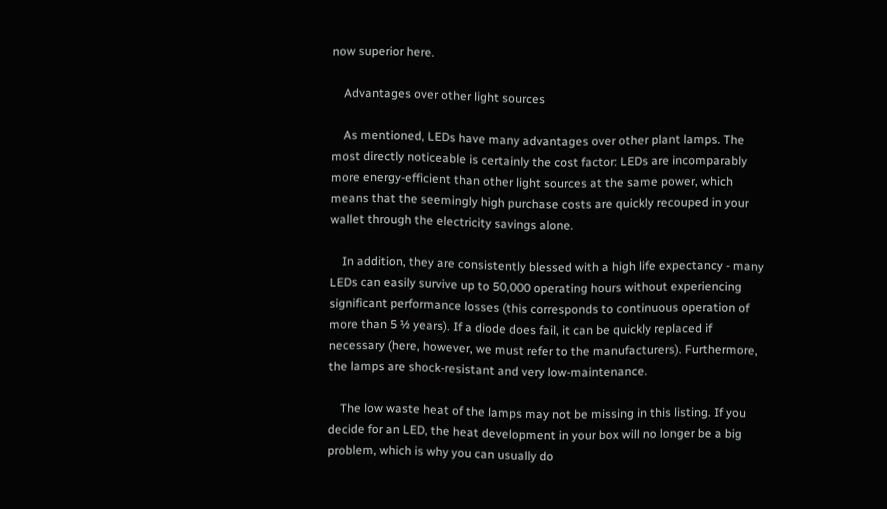now superior here.

    Advantages over other light sources

    As mentioned, LEDs have many advantages over other plant lamps. The most directly noticeable is certainly the cost factor: LEDs are incomparably more energy-efficient than other light sources at the same power, which means that the seemingly high purchase costs are quickly recouped in your wallet through the electricity savings alone.

    In addition, they are consistently blessed with a high life expectancy - many LEDs can easily survive up to 50,000 operating hours without experiencing significant performance losses (this corresponds to continuous operation of more than 5 ½ years). If a diode does fail, it can be quickly replaced if necessary (here, however, we must refer to the manufacturers). Furthermore, the lamps are shock-resistant and very low-maintenance.

    The low waste heat of the lamps may not be missing in this listing. If you decide for an LED, the heat development in your box will no longer be a big problem, which is why you can usually do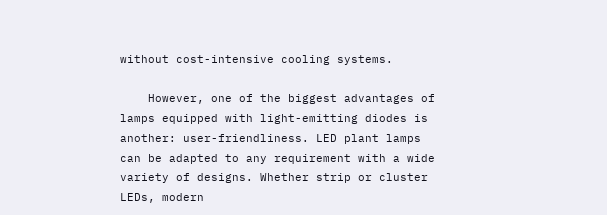without cost-intensive cooling systems.

    However, one of the biggest advantages of lamps equipped with light-emitting diodes is another: user-friendliness. LED plant lamps can be adapted to any requirement with a wide variety of designs. Whether strip or cluster LEDs, modern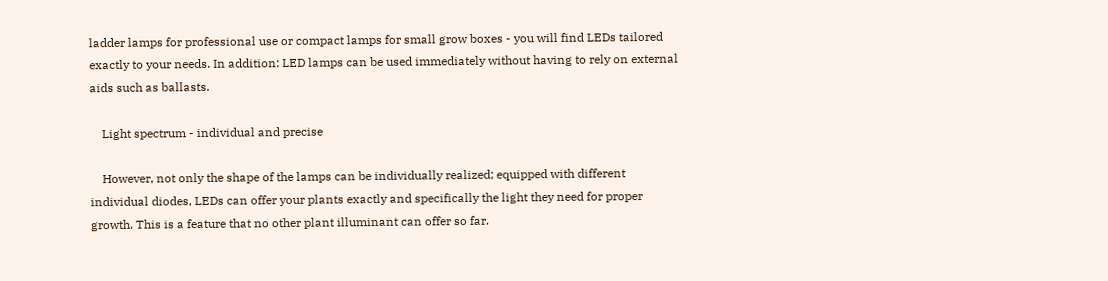ladder lamps for professional use or compact lamps for small grow boxes - you will find LEDs tailored exactly to your needs. In addition: LED lamps can be used immediately without having to rely on external aids such as ballasts.

    Light spectrum - individual and precise

    However, not only the shape of the lamps can be individually realized; equipped with different individual diodes, LEDs can offer your plants exactly and specifically the light they need for proper growth. This is a feature that no other plant illuminant can offer so far.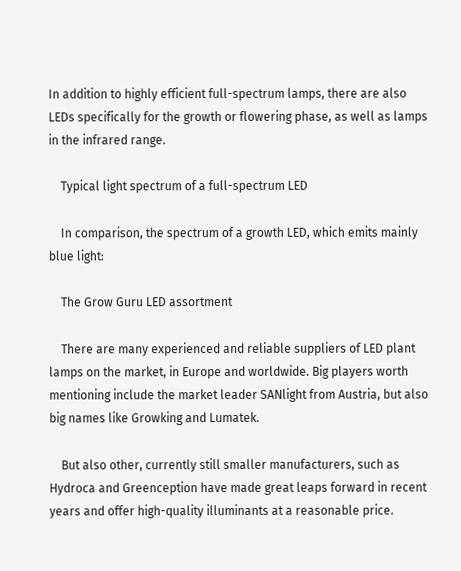In addition to highly efficient full-spectrum lamps, there are also LEDs specifically for the growth or flowering phase, as well as lamps in the infrared range.

    Typical light spectrum of a full-spectrum LED

    In comparison, the spectrum of a growth LED, which emits mainly blue light:

    The Grow Guru LED assortment

    There are many experienced and reliable suppliers of LED plant lamps on the market, in Europe and worldwide. Big players worth mentioning include the market leader SANlight from Austria, but also big names like Growking and Lumatek.

    But also other, currently still smaller manufacturers, such as Hydroca and Greenception have made great leaps forward in recent years and offer high-quality illuminants at a reasonable price.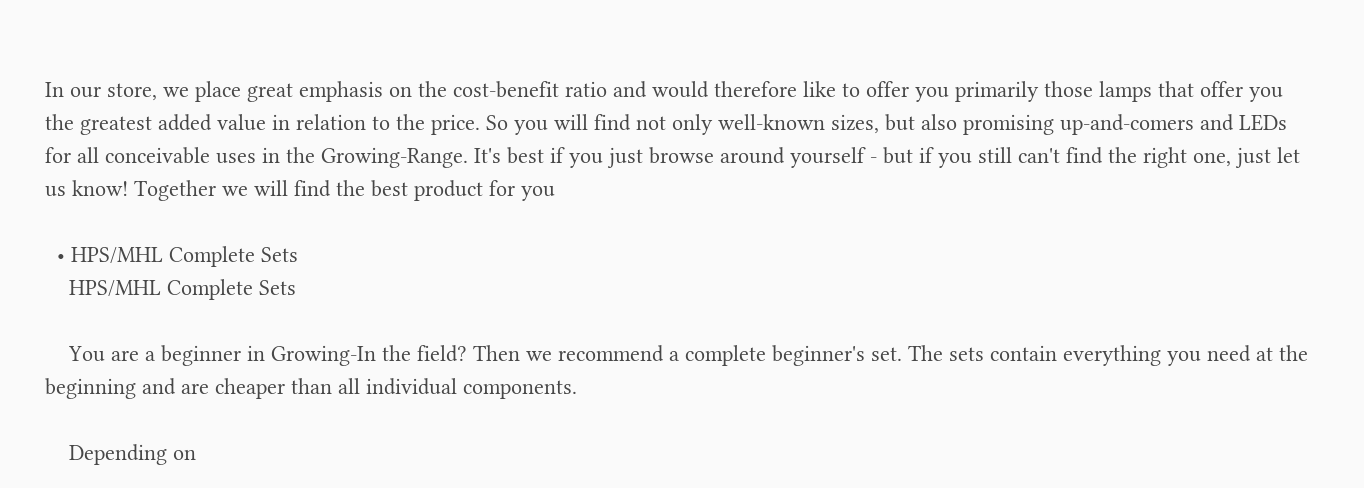In our store, we place great emphasis on the cost-benefit ratio and would therefore like to offer you primarily those lamps that offer you the greatest added value in relation to the price. So you will find not only well-known sizes, but also promising up-and-comers and LEDs for all conceivable uses in the Growing-Range. It's best if you just browse around yourself - but if you still can't find the right one, just let us know! Together we will find the best product for you

  • HPS/MHL Complete Sets
    HPS/MHL Complete Sets

    You are a beginner in Growing-In the field? Then we recommend a complete beginner's set. The sets contain everything you need at the beginning and are cheaper than all individual components.

    Depending on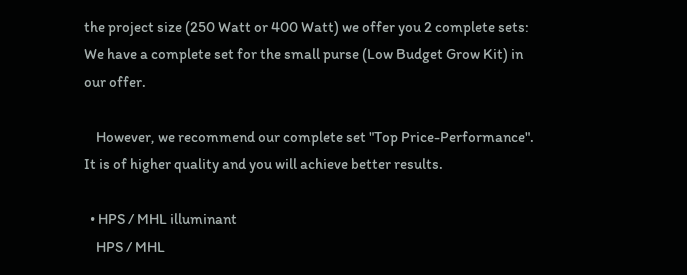the project size (250 Watt or 400 Watt) we offer you 2 complete sets: We have a complete set for the small purse (Low Budget Grow Kit) in our offer.

    However, we recommend our complete set "Top Price-Performance". It is of higher quality and you will achieve better results.

  • HPS / MHL illuminant
    HPS / MHL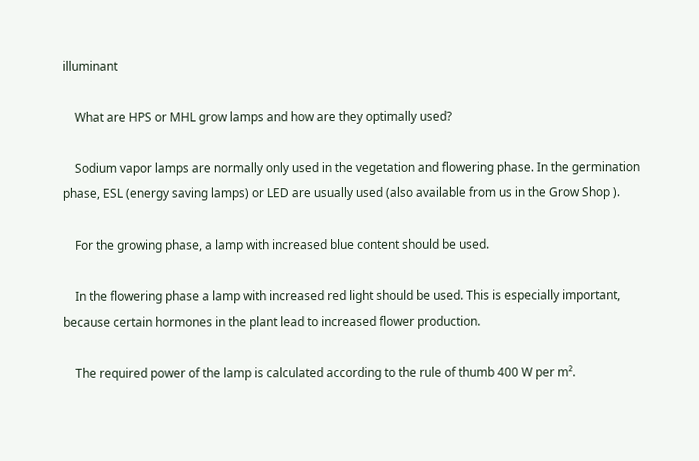illuminant

    What are HPS or MHL grow lamps and how are they optimally used?

    Sodium vapor lamps are normally only used in the vegetation and flowering phase. In the germination phase, ESL (energy saving lamps) or LED are usually used (also available from us in the Grow Shop ).

    For the growing phase, a lamp with increased blue content should be used.

    In the flowering phase a lamp with increased red light should be used. This is especially important, because certain hormones in the plant lead to increased flower production.

    The required power of the lamp is calculated according to the rule of thumb 400 W per m².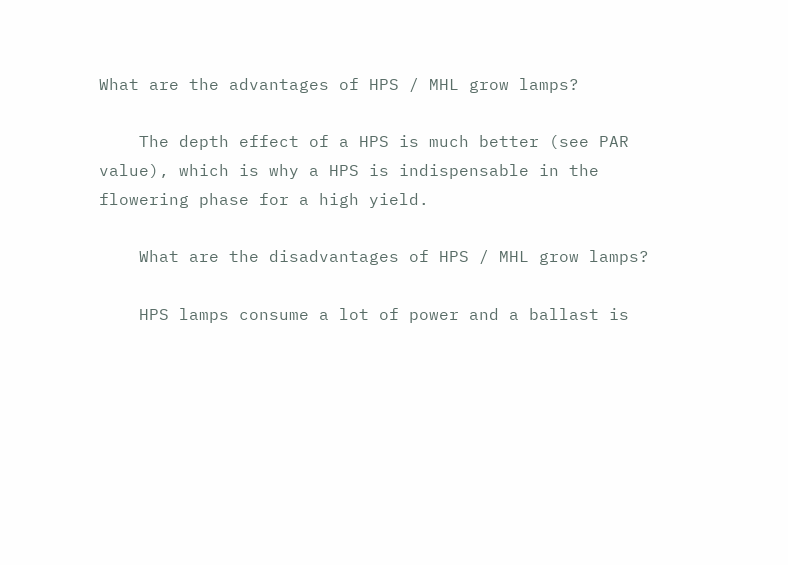What are the advantages of HPS / MHL grow lamps?

    The depth effect of a HPS is much better (see PAR value), which is why a HPS is indispensable in the flowering phase for a high yield.

    What are the disadvantages of HPS / MHL grow lamps?

    HPS lamps consume a lot of power and a ballast is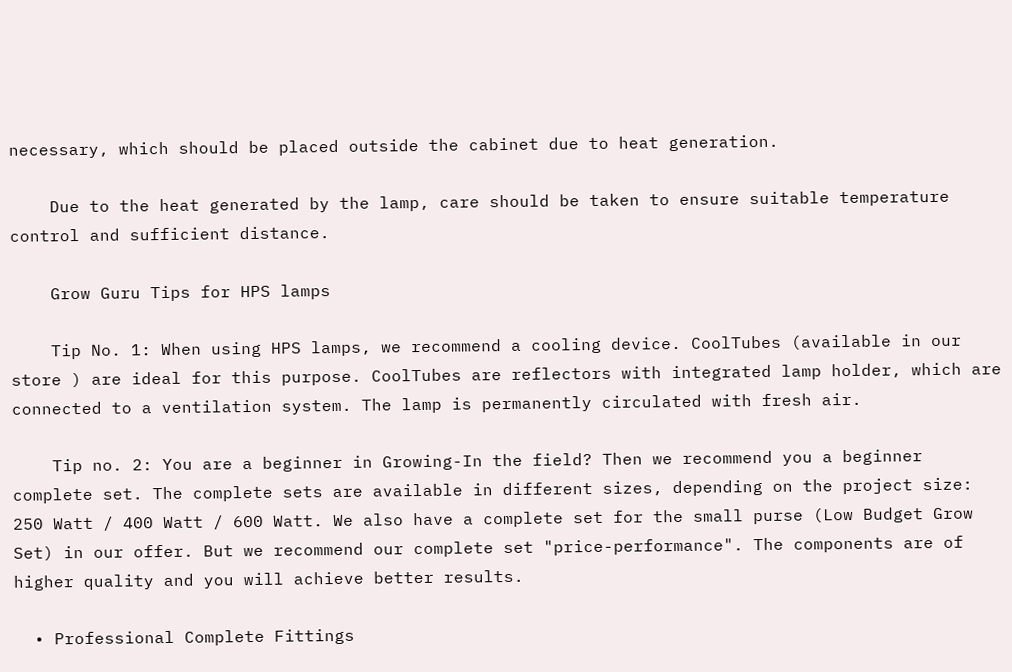necessary, which should be placed outside the cabinet due to heat generation.

    Due to the heat generated by the lamp, care should be taken to ensure suitable temperature control and sufficient distance.

    Grow Guru Tips for HPS lamps

    Tip No. 1: When using HPS lamps, we recommend a cooling device. CoolTubes (available in our store ) are ideal for this purpose. CoolTubes are reflectors with integrated lamp holder, which are connected to a ventilation system. The lamp is permanently circulated with fresh air.

    Tip no. 2: You are a beginner in Growing-In the field? Then we recommend you a beginner complete set. The complete sets are available in different sizes, depending on the project size: 250 Watt / 400 Watt / 600 Watt. We also have a complete set for the small purse (Low Budget Grow Set) in our offer. But we recommend our complete set "price-performance". The components are of higher quality and you will achieve better results.

  • Professional Complete Fittings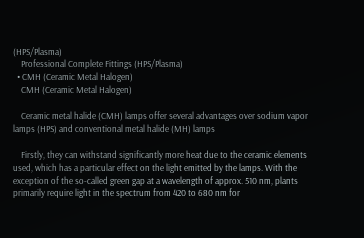(HPS/Plasma)
    Professional Complete Fittings (HPS/Plasma)
  • CMH (Ceramic Metal Halogen)
    CMH (Ceramic Metal Halogen)

    Ceramic metal halide (CMH) lamps offer several advantages over sodium vapor lamps (HPS) and conventional metal halide (MH) lamps

    Firstly, they can withstand significantly more heat due to the ceramic elements used, which has a particular effect on the light emitted by the lamps. With the exception of the so-called green gap at a wavelength of approx. 510 nm, plants primarily require light in the spectrum from 420 to 680 nm for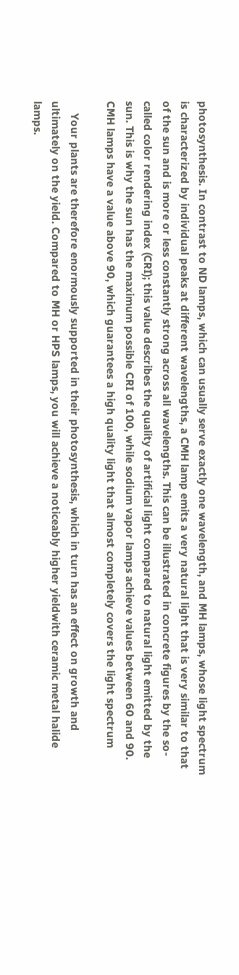photosynthesis. In contrast to ND lamps, which can usually serve exactly one wavelength, and MH lamps, whose light spectrum is characterized by individual peaks at different wavelengths, a CMH lamp emits a very natural light that is very similar to that of the sun and is more or less constantly strong across all wavelengths. This can be illustrated in concrete figures by the so-called color rendering index (CRI); this value describes the quality of artificial light compared to natural light emitted by the sun. This is why the sun has the maximum possible CRI of 100, while sodium vapor lamps achieve values between 60 and 90. CMH lamps have a value above 90, which guarantees a high quality light that almost completely covers the light spectrum

    Your plants are therefore enormously supported in their photosynthesis, which in turn has an effect on growth and ultimately on the yield. Compared to MH or HPS lamps, you will achieve a noticeably higher yieldwith ceramic metal halide lamps.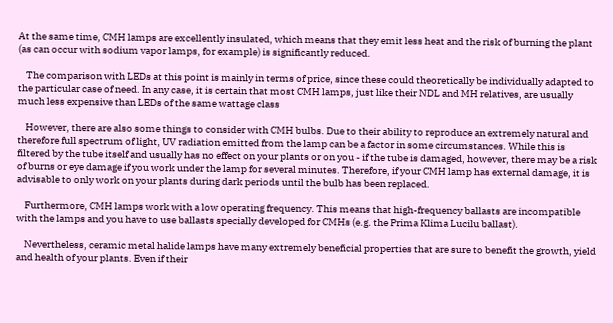At the same time, CMH lamps are excellently insulated, which means that they emit less heat and the risk of burning the plant (as can occur with sodium vapor lamps, for example) is significantly reduced.

    The comparison with LEDs at this point is mainly in terms of price, since these could theoretically be individually adapted to the particular case of need. In any case, it is certain that most CMH lamps, just like their NDL and MH relatives, are usually much less expensive than LEDs of the same wattage class

    However, there are also some things to consider with CMH bulbs. Due to their ability to reproduce an extremely natural and therefore full spectrum of light, UV radiation emitted from the lamp can be a factor in some circumstances. While this is filtered by the tube itself and usually has no effect on your plants or on you - if the tube is damaged, however, there may be a risk of burns or eye damage if you work under the lamp for several minutes. Therefore, if your CMH lamp has external damage, it is advisable to only work on your plants during dark periods until the bulb has been replaced.

    Furthermore, CMH lamps work with a low operating frequency. This means that high-frequency ballasts are incompatible with the lamps and you have to use ballasts specially developed for CMHs (e.g. the Prima Klima Lucilu ballast).

    Nevertheless, ceramic metal halide lamps have many extremely beneficial properties that are sure to benefit the growth, yield and health of your plants. Even if their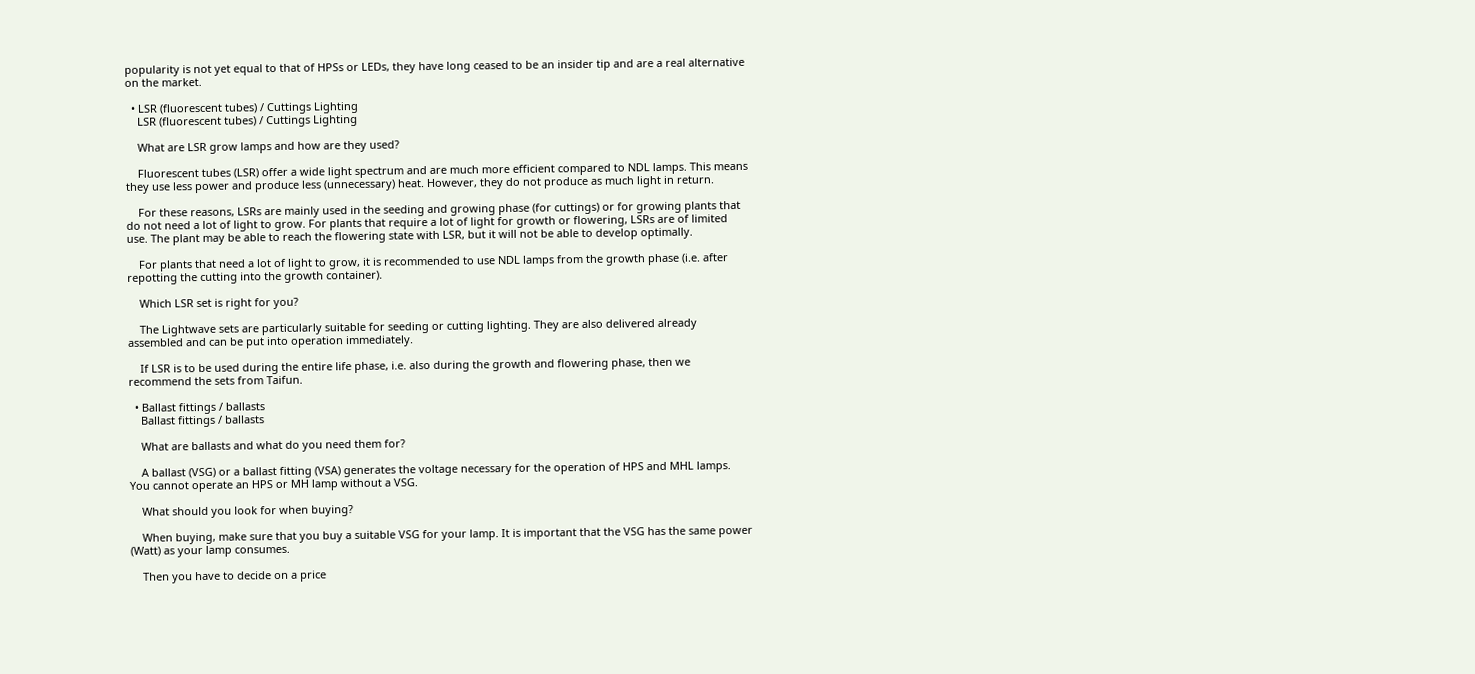popularity is not yet equal to that of HPSs or LEDs, they have long ceased to be an insider tip and are a real alternative on the market.

  • LSR (fluorescent tubes) / Cuttings Lighting
    LSR (fluorescent tubes) / Cuttings Lighting

    What are LSR grow lamps and how are they used?

    Fluorescent tubes (LSR) offer a wide light spectrum and are much more efficient compared to NDL lamps. This means they use less power and produce less (unnecessary) heat. However, they do not produce as much light in return.

    For these reasons, LSRs are mainly used in the seeding and growing phase (for cuttings) or for growing plants that do not need a lot of light to grow. For plants that require a lot of light for growth or flowering, LSRs are of limited use. The plant may be able to reach the flowering state with LSR, but it will not be able to develop optimally.

    For plants that need a lot of light to grow, it is recommended to use NDL lamps from the growth phase (i.e. after repotting the cutting into the growth container).

    Which LSR set is right for you?

    The Lightwave sets are particularly suitable for seeding or cutting lighting. They are also delivered already assembled and can be put into operation immediately.

    If LSR is to be used during the entire life phase, i.e. also during the growth and flowering phase, then we recommend the sets from Taifun.

  • Ballast fittings / ballasts
    Ballast fittings / ballasts

    What are ballasts and what do you need them for?

    A ballast (VSG) or a ballast fitting (VSA) generates the voltage necessary for the operation of HPS and MHL lamps. You cannot operate an HPS or MH lamp without a VSG.

    What should you look for when buying?

    When buying, make sure that you buy a suitable VSG for your lamp. It is important that the VSG has the same power (Watt) as your lamp consumes.

    Then you have to decide on a price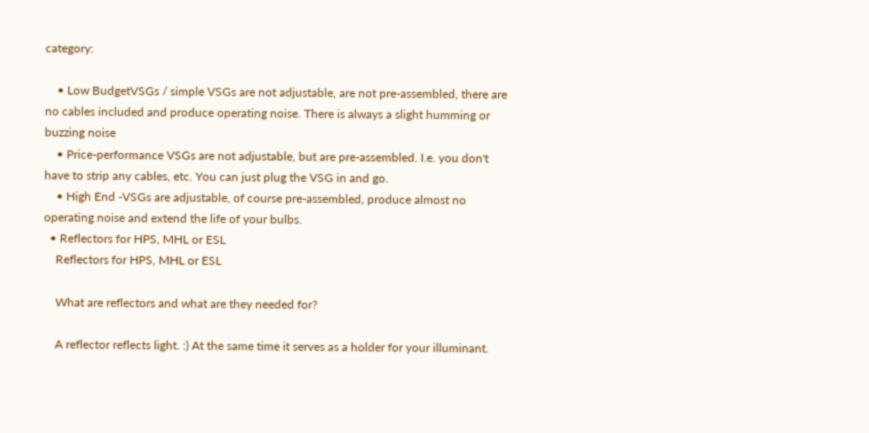category:

    • Low BudgetVSGs / simple VSGs are not adjustable, are not pre-assembled, there are no cables included and produce operating noise. There is always a slight humming or buzzing noise
    • Price-performance VSGs are not adjustable, but are pre-assembled. I.e. you don't have to strip any cables, etc. You can just plug the VSG in and go.
    • High End -VSGs are adjustable, of course pre-assembled, produce almost no operating noise and extend the life of your bulbs.
  • Reflectors for HPS, MHL or ESL
    Reflectors for HPS, MHL or ESL

    What are reflectors and what are they needed for?

    A reflector reflects light. :) At the same time it serves as a holder for your illuminant.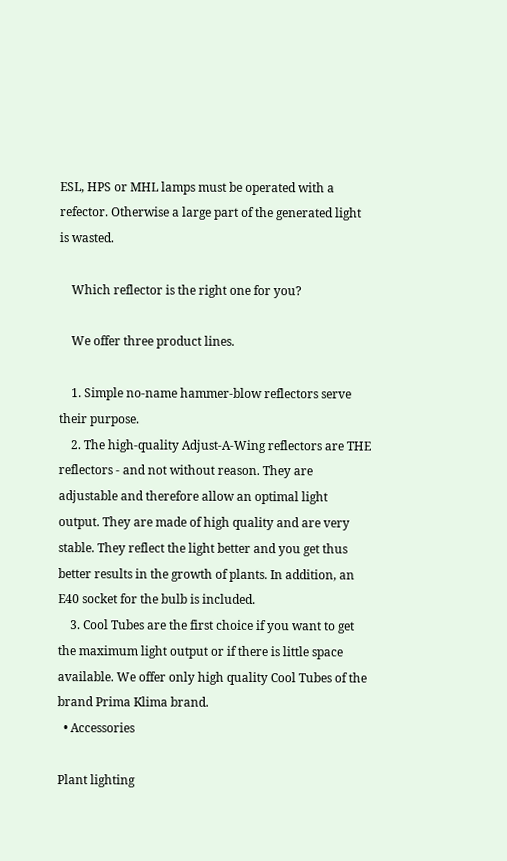ESL, HPS or MHL lamps must be operated with a refector. Otherwise a large part of the generated light is wasted.

    Which reflector is the right one for you?

    We offer three product lines.

    1. Simple no-name hammer-blow reflectors serve their purpose.
    2. The high-quality Adjust-A-Wing reflectors are THE reflectors - and not without reason. They are adjustable and therefore allow an optimal light output. They are made of high quality and are very stable. They reflect the light better and you get thus better results in the growth of plants. In addition, an E40 socket for the bulb is included.
    3. Cool Tubes are the first choice if you want to get the maximum light output or if there is little space available. We offer only high quality Cool Tubes of the brand Prima Klima brand.
  • Accessories

Plant lighting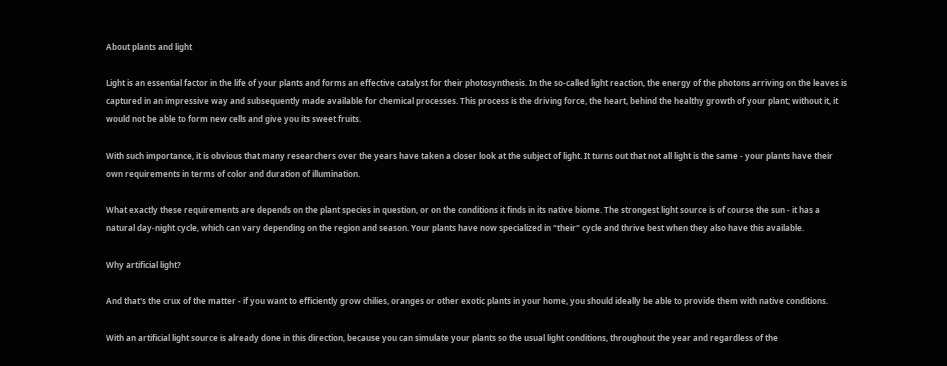About plants and light

Light is an essential factor in the life of your plants and forms an effective catalyst for their photosynthesis. In the so-called light reaction, the energy of the photons arriving on the leaves is captured in an impressive way and subsequently made available for chemical processes. This process is the driving force, the heart, behind the healthy growth of your plant; without it, it would not be able to form new cells and give you its sweet fruits.

With such importance, it is obvious that many researchers over the years have taken a closer look at the subject of light. It turns out that not all light is the same - your plants have their own requirements in terms of color and duration of illumination.

What exactly these requirements are depends on the plant species in question, or on the conditions it finds in its native biome. The strongest light source is of course the sun - it has a natural day-night cycle, which can vary depending on the region and season. Your plants have now specialized in "their" cycle and thrive best when they also have this available.

Why artificial light?

And that's the crux of the matter - if you want to efficiently grow chilies, oranges or other exotic plants in your home, you should ideally be able to provide them with native conditions.

With an artificial light source is already done in this direction, because you can simulate your plants so the usual light conditions, throughout the year and regardless of the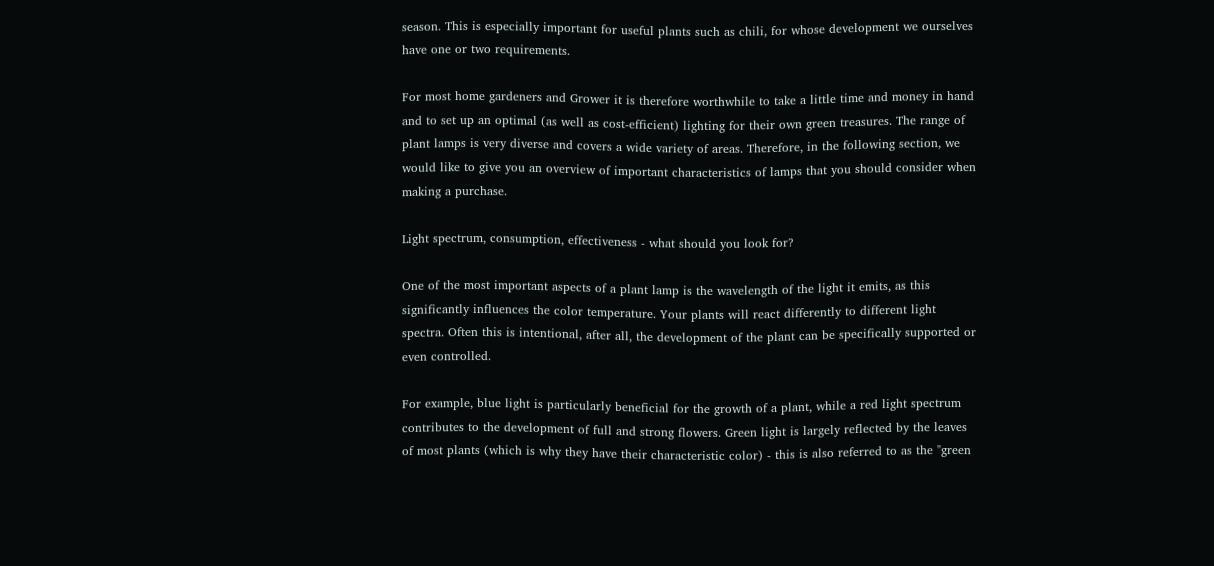season. This is especially important for useful plants such as chili, for whose development we ourselves have one or two requirements.

For most home gardeners and Grower it is therefore worthwhile to take a little time and money in hand and to set up an optimal (as well as cost-efficient) lighting for their own green treasures. The range of plant lamps is very diverse and covers a wide variety of areas. Therefore, in the following section, we would like to give you an overview of important characteristics of lamps that you should consider when making a purchase.

Light spectrum, consumption, effectiveness - what should you look for?

One of the most important aspects of a plant lamp is the wavelength of the light it emits, as this significantly influences the color temperature. Your plants will react differently to different light spectra. Often this is intentional, after all, the development of the plant can be specifically supported or even controlled.

For example, blue light is particularly beneficial for the growth of a plant, while a red light spectrum contributes to the development of full and strong flowers. Green light is largely reflected by the leaves of most plants (which is why they have their characteristic color) - this is also referred to as the "green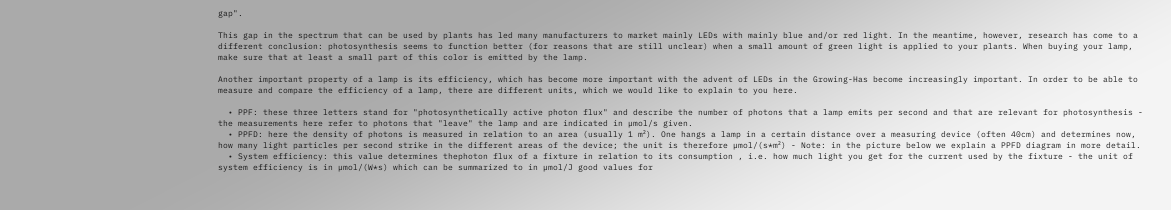gap".

This gap in the spectrum that can be used by plants has led many manufacturers to market mainly LEDs with mainly blue and/or red light. In the meantime, however, research has come to a different conclusion: photosynthesis seems to function better (for reasons that are still unclear) when a small amount of green light is applied to your plants. When buying your lamp, make sure that at least a small part of this color is emitted by the lamp.

Another important property of a lamp is its efficiency, which has become more important with the advent of LEDs in the Growing-Has become increasingly important. In order to be able to measure and compare the efficiency of a lamp, there are different units, which we would like to explain to you here.

  • PPF: these three letters stand for "photosynthetically active photon flux" and describe the number of photons that a lamp emits per second and that are relevant for photosynthesis - the measurements here refer to photons that "leave" the lamp and are indicated in µmol/s given.
  • PPFD: here the density of photons is measured in relation to an area (usually 1 m²). One hangs a lamp in a certain distance over a measuring device (often 40cm) and determines now, how many light particles per second strike in the different areas of the device; the unit is therefore µmol/(s*m²) - Note: in the picture below we explain a PPFD diagram in more detail.
  • System efficiency: this value determines thephoton flux of a fixture in relation to its consumption , i.e. how much light you get for the current used by the fixture - the unit of system efficiency is in µmol/(W*s) which can be summarized to in µmol/J good values for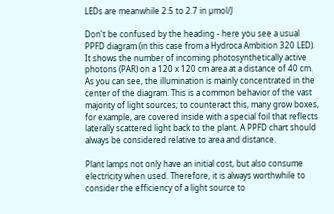LEDs are meanwhile 2.5 to 2.7 in µmol/J

Don't be confused by the heading - here you see a usual PPFD diagram (in this case from a Hydroca Ambition 320 LED). It shows the number of incoming photosynthetically active photons (PAR) on a 120 x 120 cm area at a distance of 40 cm. As you can see, the illumination is mainly concentrated in the center of the diagram. This is a common behavior of the vast majority of light sources; to counteract this, many grow boxes, for example, are covered inside with a special foil that reflects laterally scattered light back to the plant. A PPFD chart should always be considered relative to area and distance.

Plant lamps not only have an initial cost, but also consume electricity when used. Therefore, it is always worthwhile to consider the efficiency of a light source to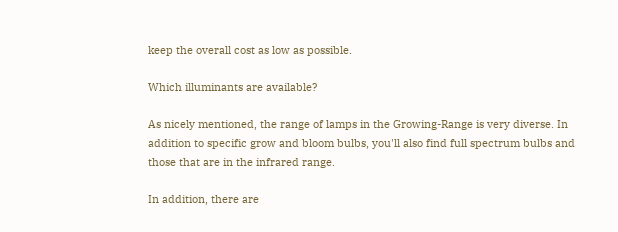keep the overall cost as low as possible.

Which illuminants are available?

As nicely mentioned, the range of lamps in the Growing-Range is very diverse. In addition to specific grow and bloom bulbs, you'll also find full spectrum bulbs and those that are in the infrared range.

In addition, there are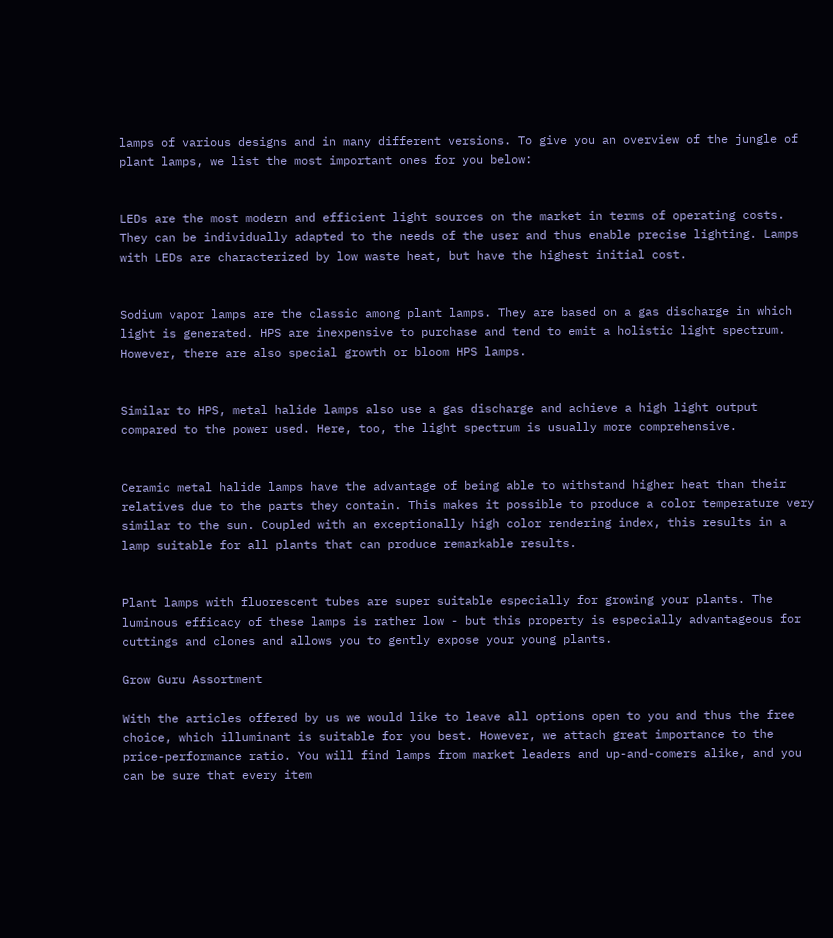lamps of various designs and in many different versions. To give you an overview of the jungle of plant lamps, we list the most important ones for you below:


LEDs are the most modern and efficient light sources on the market in terms of operating costs. They can be individually adapted to the needs of the user and thus enable precise lighting. Lamps with LEDs are characterized by low waste heat, but have the highest initial cost.


Sodium vapor lamps are the classic among plant lamps. They are based on a gas discharge in which light is generated. HPS are inexpensive to purchase and tend to emit a holistic light spectrum. However, there are also special growth or bloom HPS lamps.


Similar to HPS, metal halide lamps also use a gas discharge and achieve a high light output compared to the power used. Here, too, the light spectrum is usually more comprehensive.


Ceramic metal halide lamps have the advantage of being able to withstand higher heat than their relatives due to the parts they contain. This makes it possible to produce a color temperature very similar to the sun. Coupled with an exceptionally high color rendering index, this results in a lamp suitable for all plants that can produce remarkable results.


Plant lamps with fluorescent tubes are super suitable especially for growing your plants. The luminous efficacy of these lamps is rather low - but this property is especially advantageous for cuttings and clones and allows you to gently expose your young plants.

Grow Guru Assortment

With the articles offered by us we would like to leave all options open to you and thus the free choice, which illuminant is suitable for you best. However, we attach great importance to the price-performance ratio. You will find lamps from market leaders and up-and-comers alike, and you can be sure that every item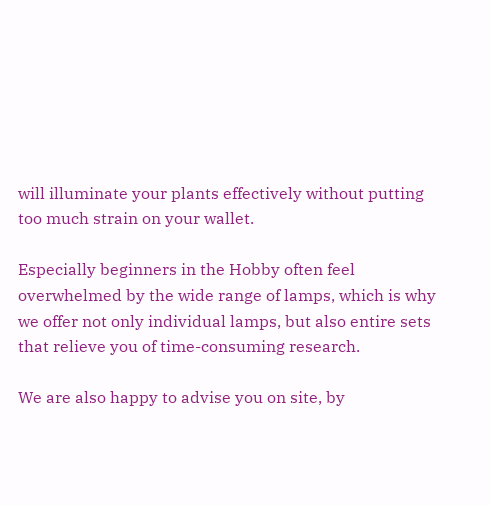will illuminate your plants effectively without putting too much strain on your wallet.

Especially beginners in the Hobby often feel overwhelmed by the wide range of lamps, which is why we offer not only individual lamps, but also entire sets that relieve you of time-consuming research.

We are also happy to advise you on site, by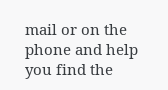mail or on the phone and help you find the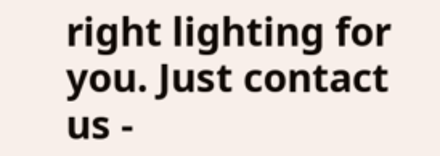right lighting for you. Just contact us -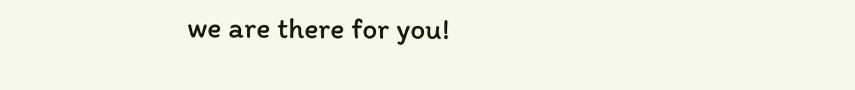we are there for you!